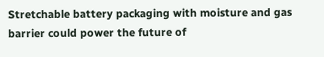Stretchable battery packaging with moisture and gas barrier could power the future of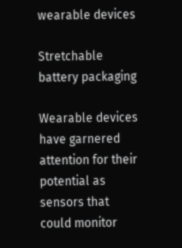wearable devices

Stretchable battery packaging

Wearable devices have garnered attention for their potential as sensors that could monitor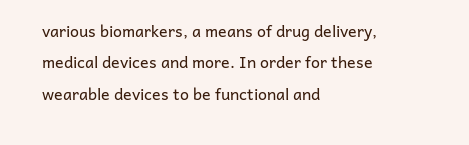various biomarkers, a means of drug delivery, medical devices and more. In order for these wearable devices to be functional and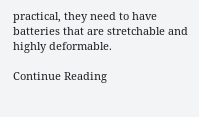practical, they need to have batteries that are stretchable and highly deformable.

Continue Reading